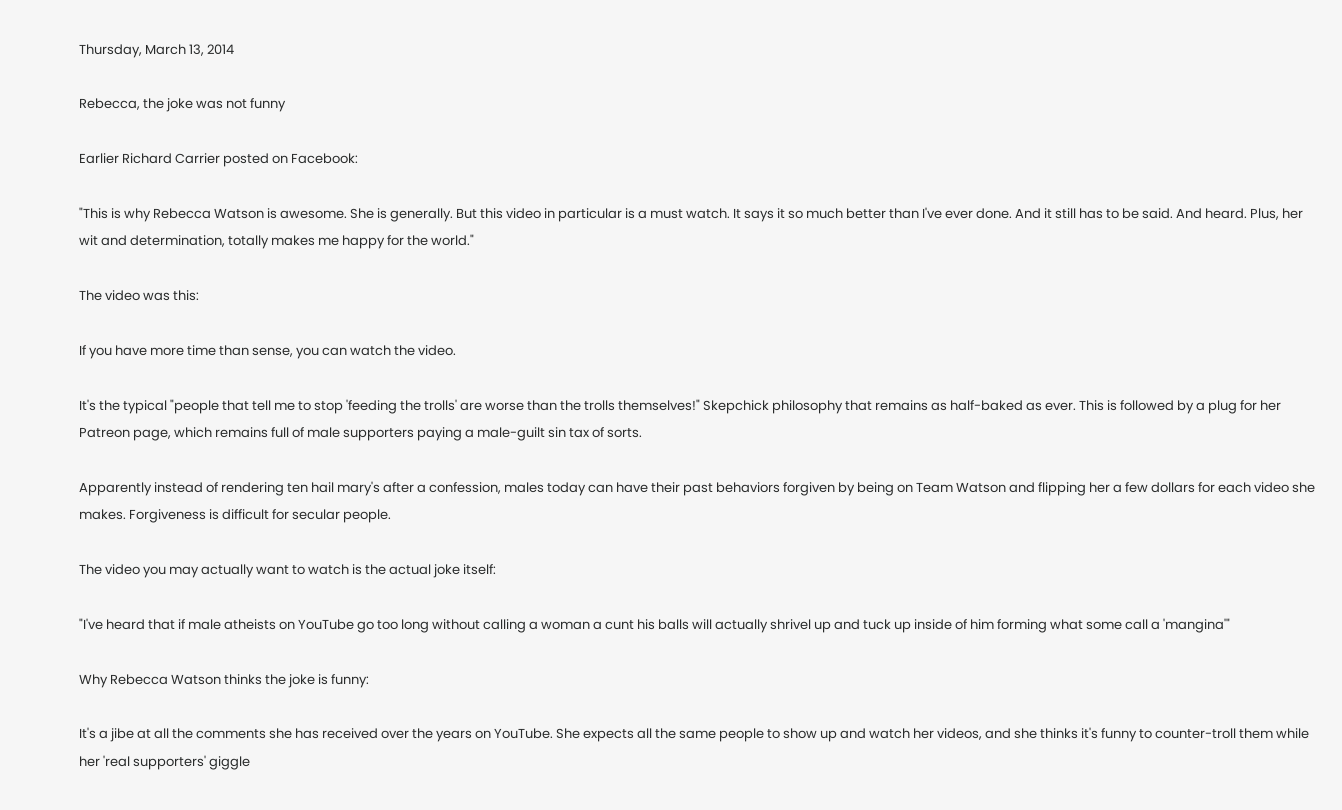Thursday, March 13, 2014

Rebecca, the joke was not funny

Earlier Richard Carrier posted on Facebook:

"This is why Rebecca Watson is awesome. She is generally. But this video in particular is a must watch. It says it so much better than I've ever done. And it still has to be said. And heard. Plus, her wit and determination, totally makes me happy for the world."

The video was this:

If you have more time than sense, you can watch the video.

It's the typical "people that tell me to stop 'feeding the trolls' are worse than the trolls themselves!" Skepchick philosophy that remains as half-baked as ever. This is followed by a plug for her Patreon page, which remains full of male supporters paying a male-guilt sin tax of sorts.

Apparently instead of rendering ten hail mary's after a confession, males today can have their past behaviors forgiven by being on Team Watson and flipping her a few dollars for each video she makes. Forgiveness is difficult for secular people.

The video you may actually want to watch is the actual joke itself:

"I've heard that if male atheists on YouTube go too long without calling a woman a cunt his balls will actually shrivel up and tuck up inside of him forming what some call a 'mangina'"

Why Rebecca Watson thinks the joke is funny:

It's a jibe at all the comments she has received over the years on YouTube. She expects all the same people to show up and watch her videos, and she thinks it's funny to counter-troll them while her 'real supporters' giggle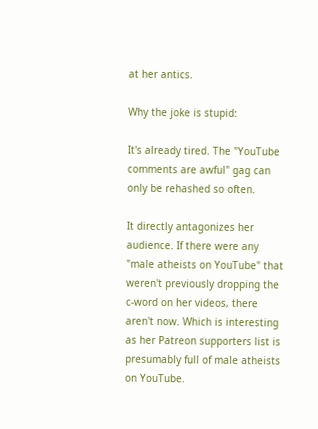at her antics.

Why the joke is stupid:

It's already tired. The "YouTube comments are awful" gag can only be rehashed so often.

It directly antagonizes her audience. If there were any "male atheists on YouTube" that weren't previously dropping the c-word on her videos, there aren't now. Which is interesting as her Patreon supporters list is presumably full of male atheists on YouTube.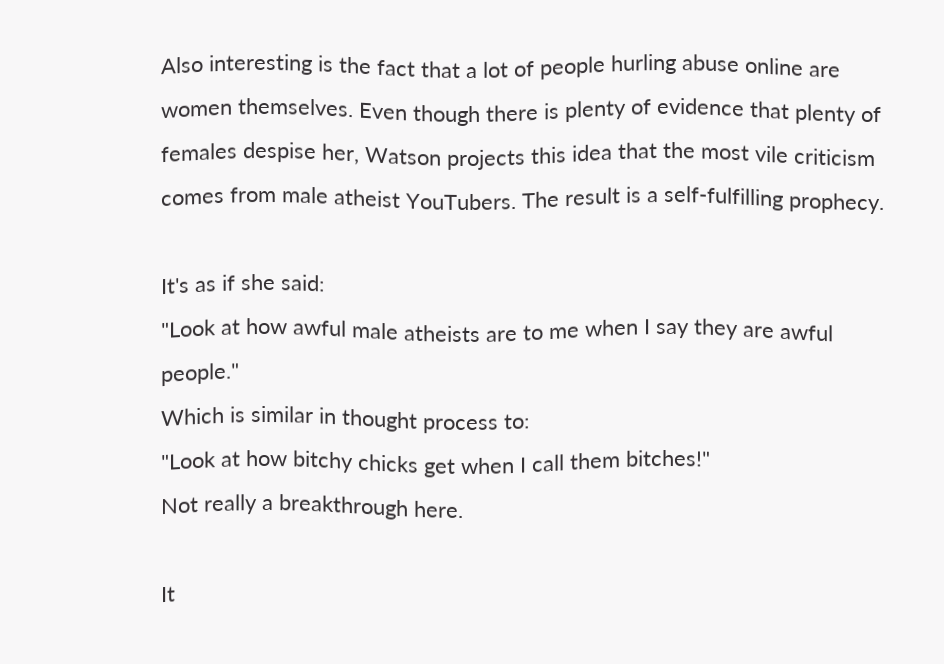Also interesting is the fact that a lot of people hurling abuse online are women themselves. Even though there is plenty of evidence that plenty of females despise her, Watson projects this idea that the most vile criticism comes from male atheist YouTubers. The result is a self-fulfilling prophecy.

It's as if she said:
"Look at how awful male atheists are to me when I say they are awful people."
Which is similar in thought process to:
"Look at how bitchy chicks get when I call them bitches!"
Not really a breakthrough here.

It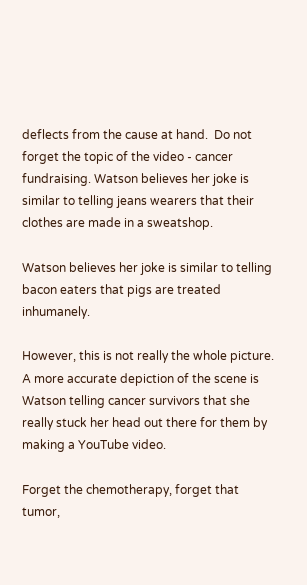deflects from the cause at hand.  Do not forget the topic of the video - cancer fundraising. Watson believes her joke is similar to telling jeans wearers that their clothes are made in a sweatshop.

Watson believes her joke is similar to telling bacon eaters that pigs are treated inhumanely.

However, this is not really the whole picture. A more accurate depiction of the scene is Watson telling cancer survivors that she really stuck her head out there for them by making a YouTube video.

Forget the chemotherapy, forget that tumor,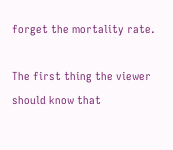forget the mortality rate.

The first thing the viewer should know that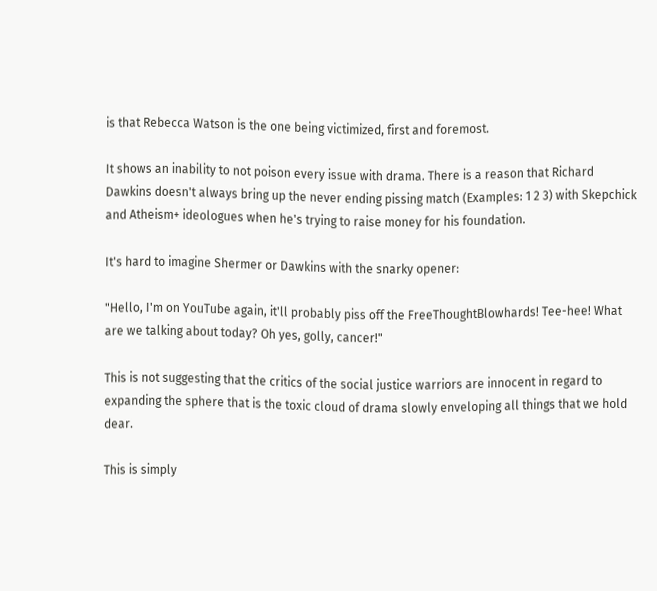is that Rebecca Watson is the one being victimized, first and foremost.

It shows an inability to not poison every issue with drama. There is a reason that Richard Dawkins doesn't always bring up the never ending pissing match (Examples: 1 2 3) with Skepchick and Atheism+ ideologues when he's trying to raise money for his foundation.

It's hard to imagine Shermer or Dawkins with the snarky opener:

"Hello, I'm on YouTube again, it'll probably piss off the FreeThoughtBlowhards! Tee-hee! What are we talking about today? Oh yes, golly, cancer!"

This is not suggesting that the critics of the social justice warriors are innocent in regard to expanding the sphere that is the toxic cloud of drama slowly enveloping all things that we hold dear.

This is simply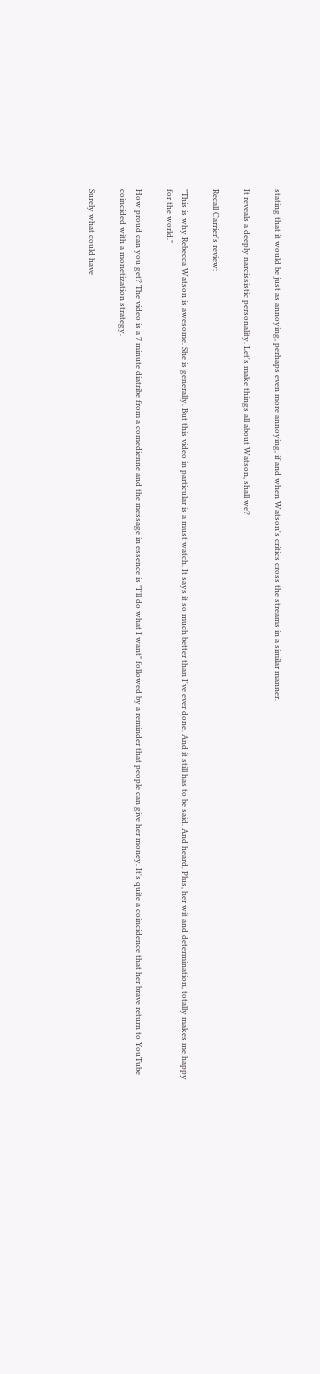stating that it would be just as annoying, perhaps even more annoying, if and when Watson's critics cross the streams in a similar manner.

It reveals a deeply narcissistic personality. Let's make things all about Watson, shall we?

Recall Carrier's review:

"This is why Rebecca Watson is awesome. She is generally. But this video in particular is a must watch. It says it so much better than I've ever done. And it still has to be said. And heard. Plus, her wit and determination, totally makes me happy for the world."

How proud can you get? The video is a 7 minute diatribe from a comedienne and the message in essence is "I'll do what I want" followed by a reminder that people can give her money. It's quite a coincidence that her brave return to YouTube coincided with a monetization strategy.

Surely what could have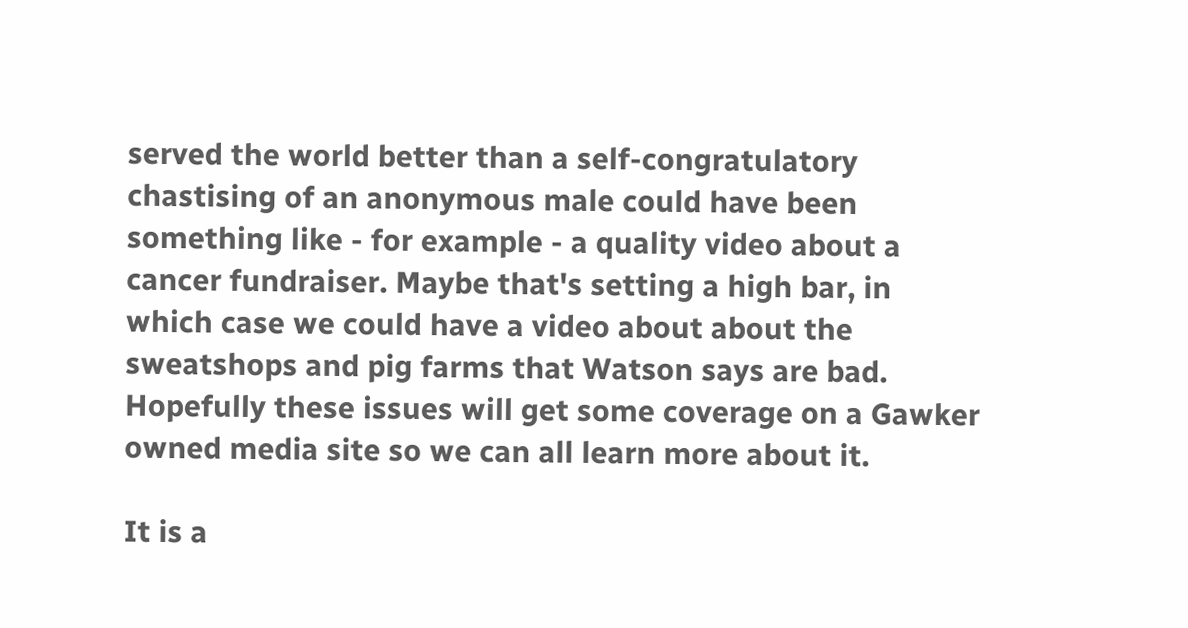served the world better than a self-congratulatory chastising of an anonymous male could have been something like - for example - a quality video about a cancer fundraiser. Maybe that's setting a high bar, in which case we could have a video about about the sweatshops and pig farms that Watson says are bad. Hopefully these issues will get some coverage on a Gawker owned media site so we can all learn more about it.

It is a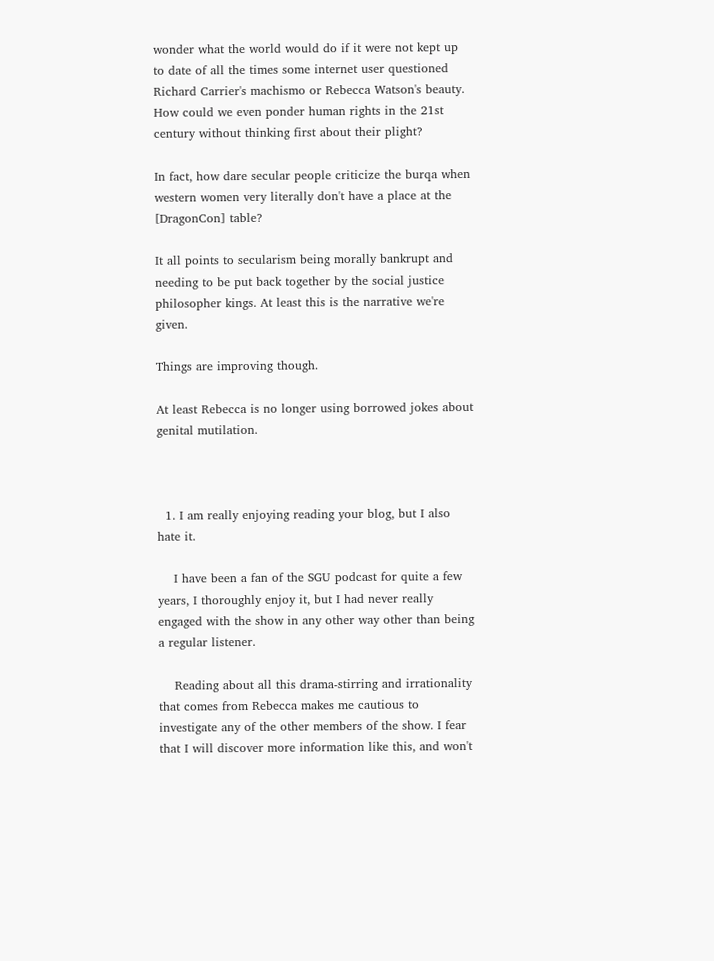wonder what the world would do if it were not kept up to date of all the times some internet user questioned Richard Carrier's machismo or Rebecca Watson's beauty. How could we even ponder human rights in the 21st century without thinking first about their plight?

In fact, how dare secular people criticize the burqa when western women very literally don't have a place at the [DragonCon] table?

It all points to secularism being morally bankrupt and needing to be put back together by the social justice philosopher kings. At least this is the narrative we're given.

Things are improving though.

At least Rebecca is no longer using borrowed jokes about genital mutilation.



  1. I am really enjoying reading your blog, but I also hate it.

    I have been a fan of the SGU podcast for quite a few years, I thoroughly enjoy it, but I had never really engaged with the show in any other way other than being a regular listener.

    Reading about all this drama-stirring and irrationality that comes from Rebecca makes me cautious to investigate any of the other members of the show. I fear that I will discover more information like this, and won't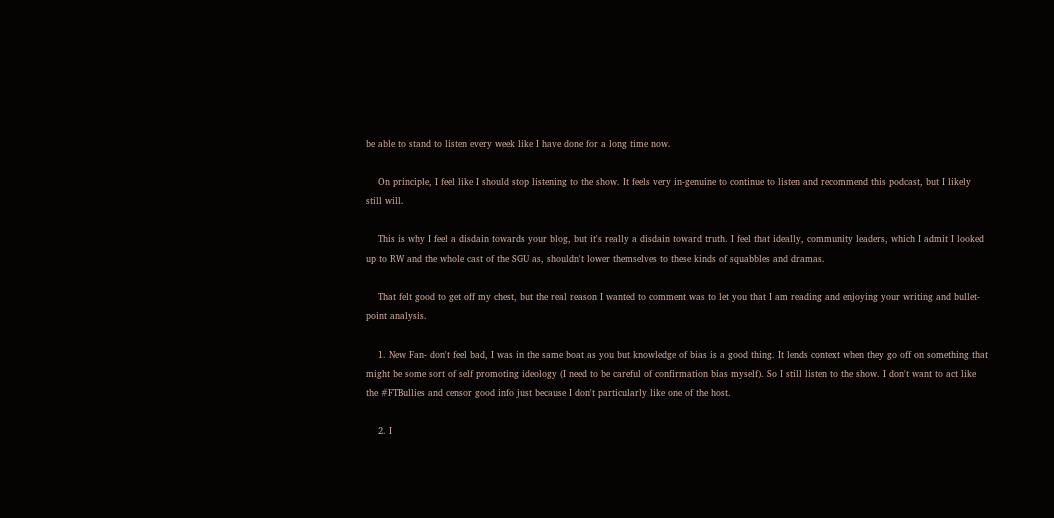be able to stand to listen every week like I have done for a long time now.

    On principle, I feel like I should stop listening to the show. It feels very in-genuine to continue to listen and recommend this podcast, but I likely still will.

    This is why I feel a disdain towards your blog, but it's really a disdain toward truth. I feel that ideally, community leaders, which I admit I looked up to RW and the whole cast of the SGU as, shouldn't lower themselves to these kinds of squabbles and dramas.

    That felt good to get off my chest, but the real reason I wanted to comment was to let you that I am reading and enjoying your writing and bullet-point analysis.

    1. New Fan- don't feel bad, I was in the same boat as you but knowledge of bias is a good thing. It lends context when they go off on something that might be some sort of self promoting ideology (I need to be careful of confirmation bias myself). So I still listen to the show. I don't want to act like the #FTBullies and censor good info just because I don't particularly like one of the host.

    2. I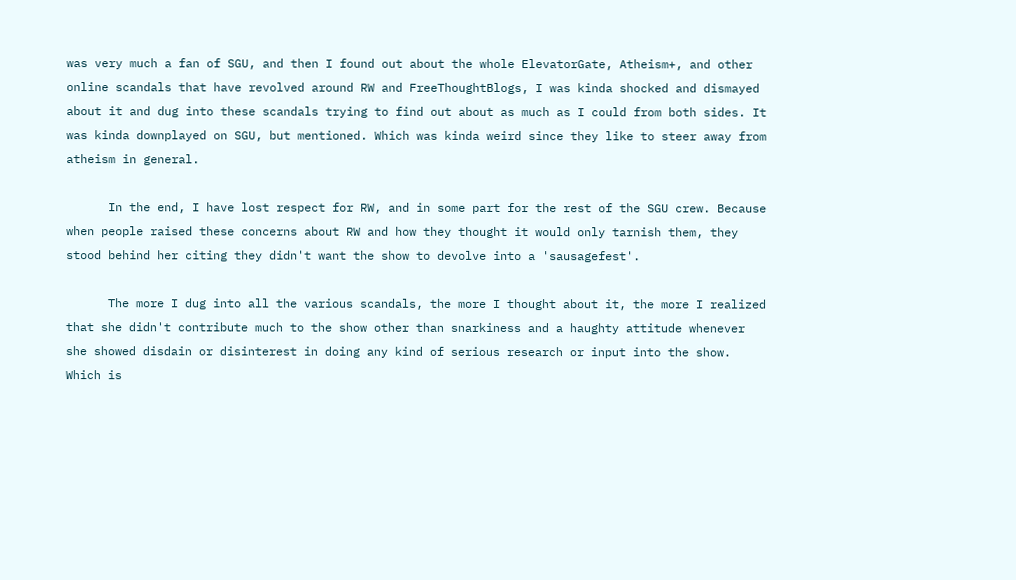was very much a fan of SGU, and then I found out about the whole ElevatorGate, Atheism+, and other online scandals that have revolved around RW and FreeThoughtBlogs, I was kinda shocked and dismayed about it and dug into these scandals trying to find out about as much as I could from both sides. It was kinda downplayed on SGU, but mentioned. Which was kinda weird since they like to steer away from atheism in general.

      In the end, I have lost respect for RW, and in some part for the rest of the SGU crew. Because when people raised these concerns about RW and how they thought it would only tarnish them, they stood behind her citing they didn't want the show to devolve into a 'sausagefest'.

      The more I dug into all the various scandals, the more I thought about it, the more I realized that she didn't contribute much to the show other than snarkiness and a haughty attitude whenever she showed disdain or disinterest in doing any kind of serious research or input into the show. Which is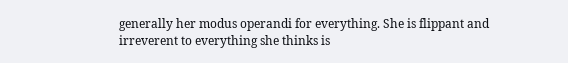generally her modus operandi for everything. She is flippant and irreverent to everything she thinks is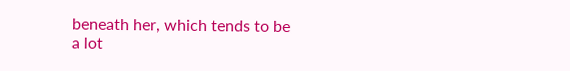beneath her, which tends to be a lot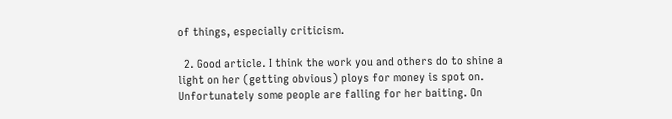of things, especially criticism.

  2. Good article. I think the work you and others do to shine a light on her (getting obvious) ploys for money is spot on. Unfortunately some people are falling for her baiting. On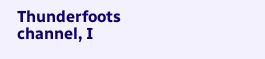Thunderfoots channel, I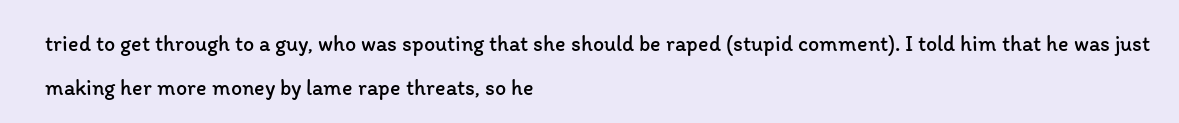tried to get through to a guy, who was spouting that she should be raped (stupid comment). I told him that he was just making her more money by lame rape threats, so he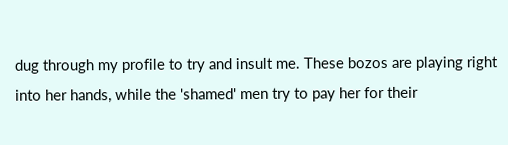dug through my profile to try and insult me. These bozos are playing right into her hands, while the 'shamed' men try to pay her for their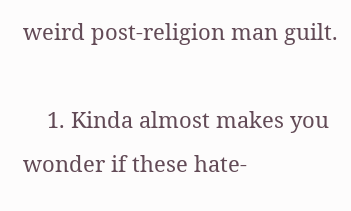weird post-religion man guilt.

    1. Kinda almost makes you wonder if these hate-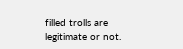filled trolls are legitimate or not.